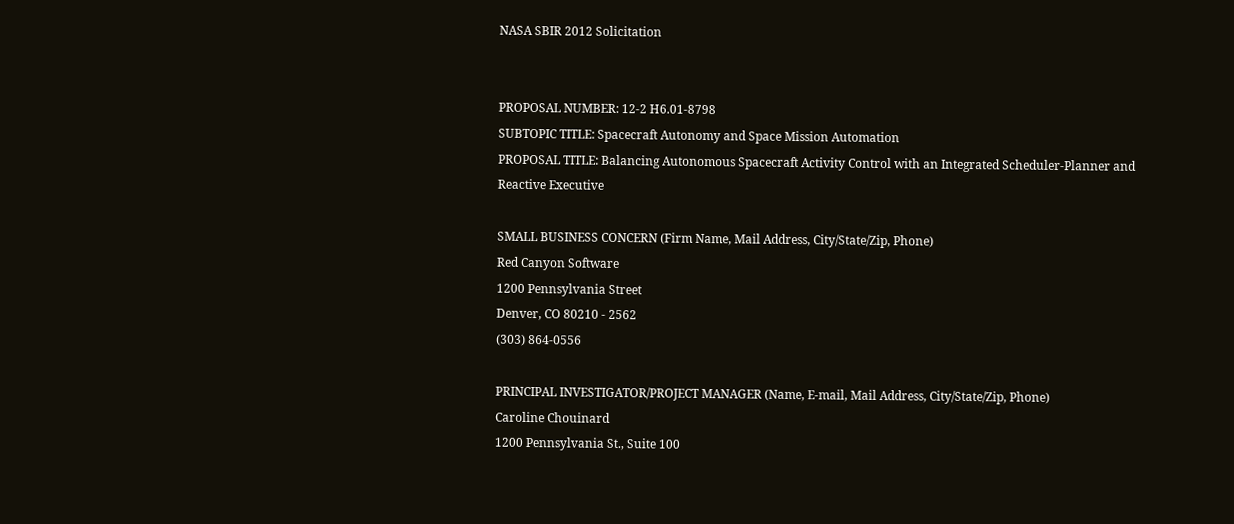NASA SBIR 2012 Solicitation


PROPOSAL NUMBER: 12-2 H6.01-8798
SUBTOPIC TITLE: Spacecraft Autonomy and Space Mission Automation
PROPOSAL TITLE: Balancing Autonomous Spacecraft Activity Control with an Integrated Scheduler-Planner and Reactive Executive

SMALL BUSINESS CONCERN (Firm Name, Mail Address, City/State/Zip, Phone)
Red Canyon Software
1200 Pennsylvania Street
Denver, CO 80210 - 2562
(303) 864-0556

PRINCIPAL INVESTIGATOR/PROJECT MANAGER (Name, E-mail, Mail Address, City/State/Zip, Phone)
Caroline Chouinard
1200 Pennsylvania St., Suite 100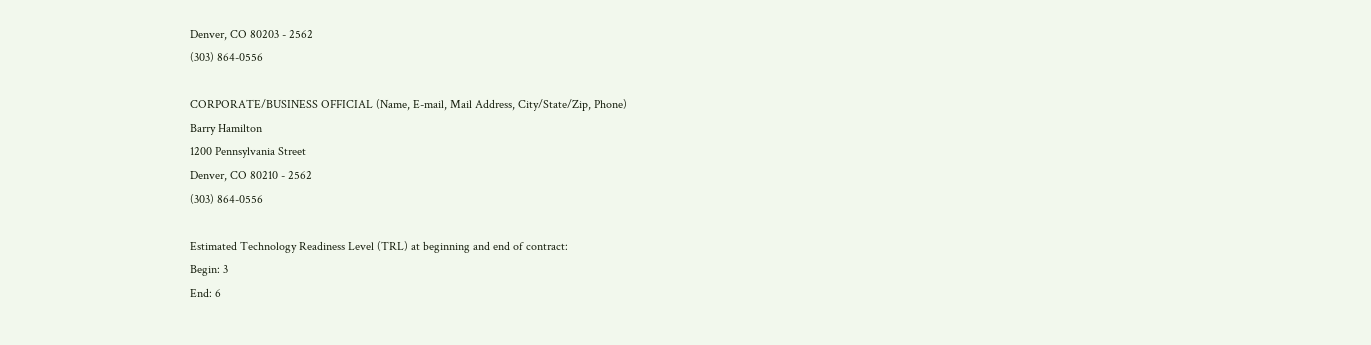Denver, CO 80203 - 2562
(303) 864-0556

CORPORATE/BUSINESS OFFICIAL (Name, E-mail, Mail Address, City/State/Zip, Phone)
Barry Hamilton
1200 Pennsylvania Street
Denver, CO 80210 - 2562
(303) 864-0556

Estimated Technology Readiness Level (TRL) at beginning and end of contract:
Begin: 3
End: 6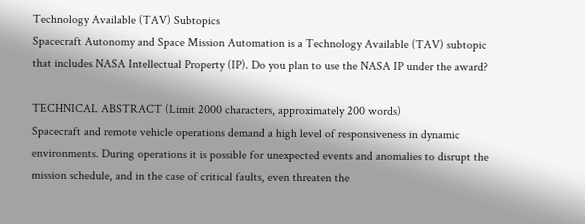Technology Available (TAV) Subtopics
Spacecraft Autonomy and Space Mission Automation is a Technology Available (TAV) subtopic that includes NASA Intellectual Property (IP). Do you plan to use the NASA IP under the award?

TECHNICAL ABSTRACT (Limit 2000 characters, approximately 200 words)
Spacecraft and remote vehicle operations demand a high level of responsiveness in dynamic environments. During operations it is possible for unexpected events and anomalies to disrupt the mission schedule, and in the case of critical faults, even threaten the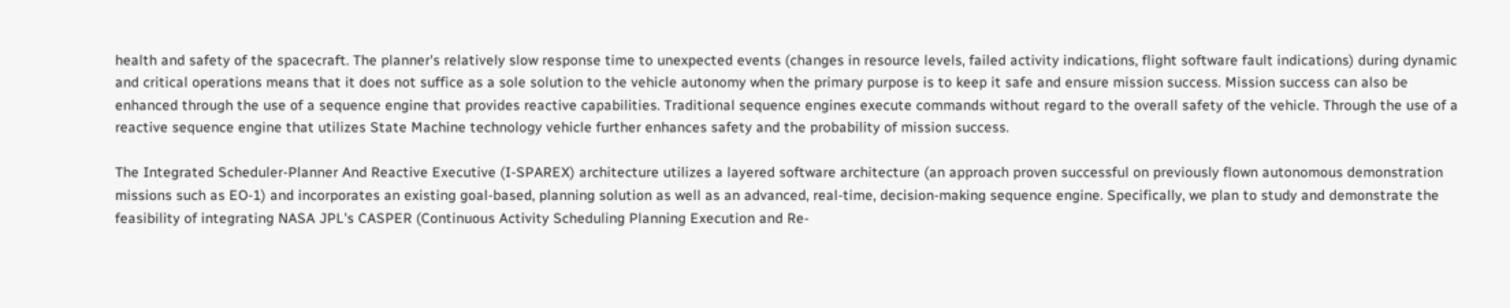health and safety of the spacecraft. The planner's relatively slow response time to unexpected events (changes in resource levels, failed activity indications, flight software fault indications) during dynamic and critical operations means that it does not suffice as a sole solution to the vehicle autonomy when the primary purpose is to keep it safe and ensure mission success. Mission success can also be enhanced through the use of a sequence engine that provides reactive capabilities. Traditional sequence engines execute commands without regard to the overall safety of the vehicle. Through the use of a reactive sequence engine that utilizes State Machine technology vehicle further enhances safety and the probability of mission success.

The Integrated Scheduler-Planner And Reactive Executive (I-SPAREX) architecture utilizes a layered software architecture (an approach proven successful on previously flown autonomous demonstration missions such as EO-1) and incorporates an existing goal-based, planning solution as well as an advanced, real-time, decision-making sequence engine. Specifically, we plan to study and demonstrate the feasibility of integrating NASA JPL's CASPER (Continuous Activity Scheduling Planning Execution and Re-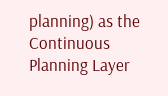planning) as the Continuous Planning Layer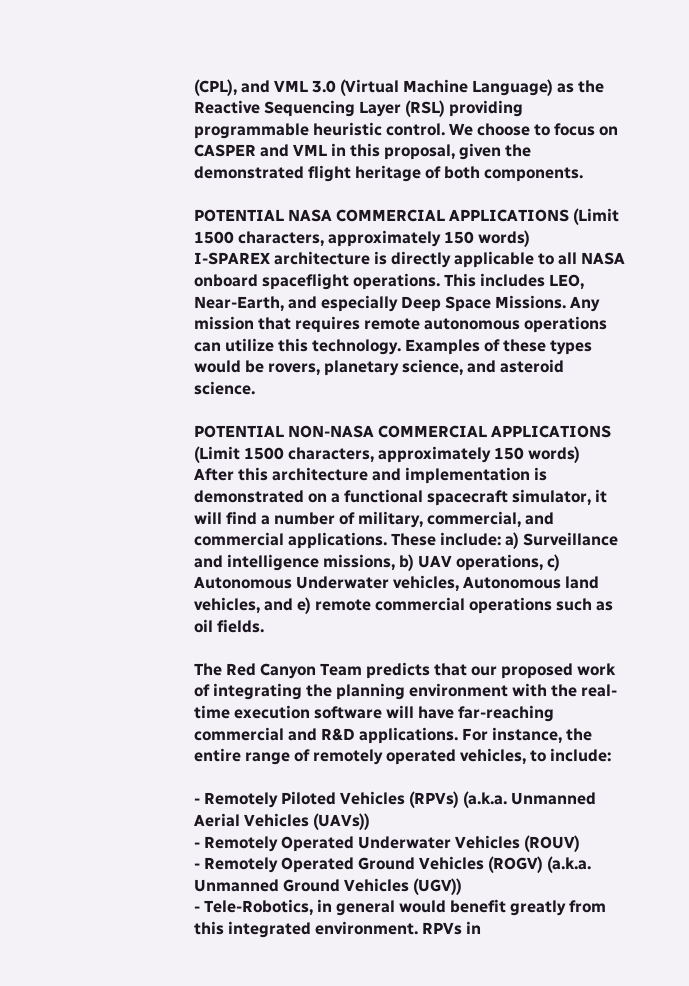(CPL), and VML 3.0 (Virtual Machine Language) as the Reactive Sequencing Layer (RSL) providing programmable heuristic control. We choose to focus on CASPER and VML in this proposal, given the demonstrated flight heritage of both components.

POTENTIAL NASA COMMERCIAL APPLICATIONS (Limit 1500 characters, approximately 150 words)
I-SPAREX architecture is directly applicable to all NASA onboard spaceflight operations. This includes LEO, Near-Earth, and especially Deep Space Missions. Any mission that requires remote autonomous operations can utilize this technology. Examples of these types would be rovers, planetary science, and asteroid science.

POTENTIAL NON-NASA COMMERCIAL APPLICATIONS (Limit 1500 characters, approximately 150 words)
After this architecture and implementation is demonstrated on a functional spacecraft simulator, it will find a number of military, commercial, and commercial applications. These include: a) Surveillance and intelligence missions, b) UAV operations, c) Autonomous Underwater vehicles, Autonomous land vehicles, and e) remote commercial operations such as oil fields.

The Red Canyon Team predicts that our proposed work of integrating the planning environment with the real-time execution software will have far-reaching commercial and R&D applications. For instance, the entire range of remotely operated vehicles, to include:

- Remotely Piloted Vehicles (RPVs) (a.k.a. Unmanned Aerial Vehicles (UAVs))
- Remotely Operated Underwater Vehicles (ROUV)
- Remotely Operated Ground Vehicles (ROGV) (a.k.a. Unmanned Ground Vehicles (UGV))
- Tele-Robotics, in general would benefit greatly from this integrated environment. RPVs in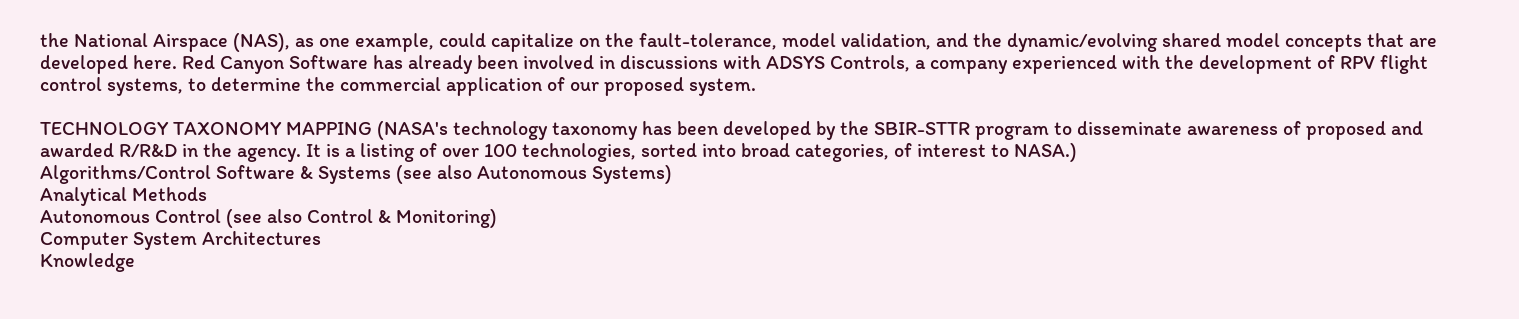the National Airspace (NAS), as one example, could capitalize on the fault-tolerance, model validation, and the dynamic/evolving shared model concepts that are developed here. Red Canyon Software has already been involved in discussions with ADSYS Controls, a company experienced with the development of RPV flight control systems, to determine the commercial application of our proposed system.

TECHNOLOGY TAXONOMY MAPPING (NASA's technology taxonomy has been developed by the SBIR-STTR program to disseminate awareness of proposed and awarded R/R&D in the agency. It is a listing of over 100 technologies, sorted into broad categories, of interest to NASA.)
Algorithms/Control Software & Systems (see also Autonomous Systems)
Analytical Methods
Autonomous Control (see also Control & Monitoring)
Computer System Architectures
Knowledge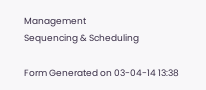Management
Sequencing & Scheduling

Form Generated on 03-04-14 13:38